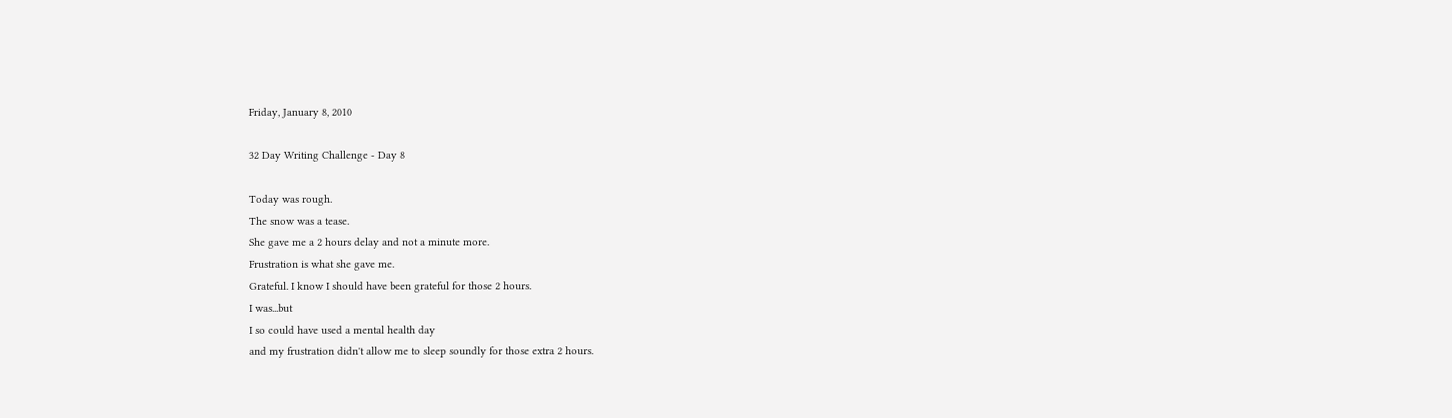Friday, January 8, 2010

32 Day Writing Challenge - Day 8

Today was rough.
The snow was a tease.
She gave me a 2 hours delay and not a minute more.
Frustration is what she gave me.
Grateful. I know I should have been grateful for those 2 hours.
I was...but
I so could have used a mental health day
and my frustration didn't allow me to sleep soundly for those extra 2 hours.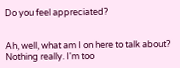Do you feel appreciated?


Ah, well, what am I on here to talk about? Nothing really. I'm too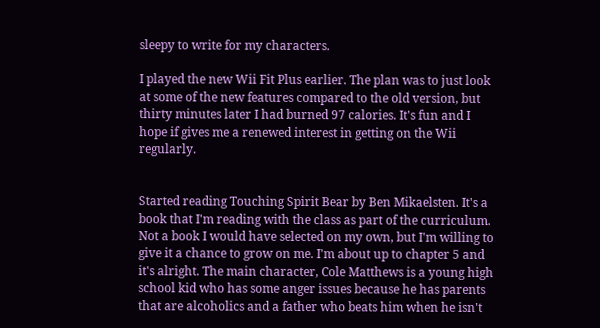sleepy to write for my characters.

I played the new Wii Fit Plus earlier. The plan was to just look at some of the new features compared to the old version, but thirty minutes later I had burned 97 calories. It's fun and I hope if gives me a renewed interest in getting on the Wii regularly.


Started reading Touching Spirit Bear by Ben Mikaelsten. It's a book that I'm reading with the class as part of the curriculum. Not a book I would have selected on my own, but I'm willing to give it a chance to grow on me. I'm about up to chapter 5 and it's alright. The main character, Cole Matthews is a young high school kid who has some anger issues because he has parents that are alcoholics and a father who beats him when he isn't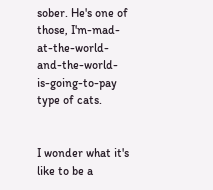sober. He's one of those, I'm-mad-at-the-world-and-the-world-is-going-to-pay type of cats.


I wonder what it's like to be a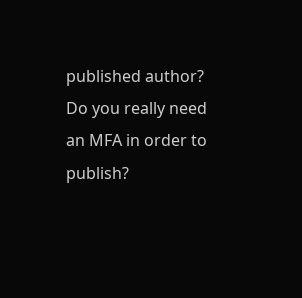published author? Do you really need an MFA in order to publish?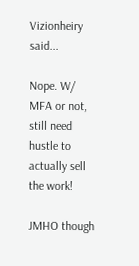Vizionheiry said...

Nope. W/ MFA or not, still need hustle to actually sell the work!

JMHO though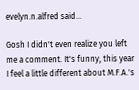evelyn.n.alfred said...

Gosh I didn't even realize you left me a comment. It's funny, this year I feel a little different about M.F.A.'s